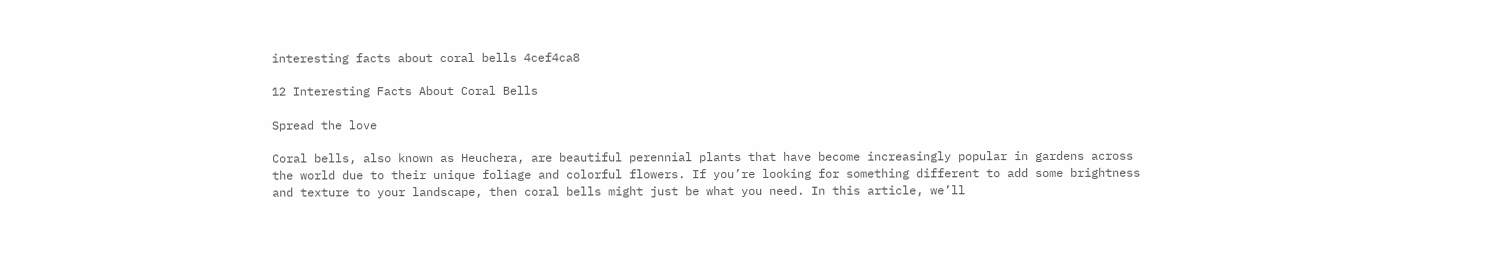interesting facts about coral bells 4cef4ca8

12 Interesting Facts About Coral Bells

Spread the love

Coral bells, also known as Heuchera, are beautiful perennial plants that have become increasingly popular in gardens across the world due to their unique foliage and colorful flowers. If you’re looking for something different to add some brightness and texture to your landscape, then coral bells might just be what you need. In this article, we’ll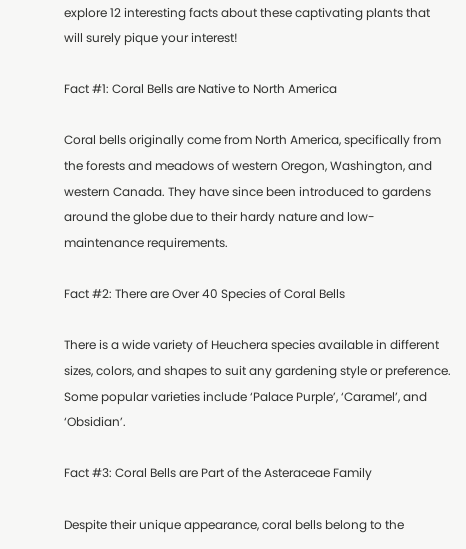explore 12 interesting facts about these captivating plants that will surely pique your interest!

Fact #1: Coral Bells are Native to North America

Coral bells originally come from North America, specifically from the forests and meadows of western Oregon, Washington, and western Canada. They have since been introduced to gardens around the globe due to their hardy nature and low-maintenance requirements.

Fact #2: There are Over 40 Species of Coral Bells

There is a wide variety of Heuchera species available in different sizes, colors, and shapes to suit any gardening style or preference. Some popular varieties include ‘Palace Purple’, ‘Caramel’, and ‘Obsidian’.

Fact #3: Coral Bells are Part of the Asteraceae Family

Despite their unique appearance, coral bells belong to the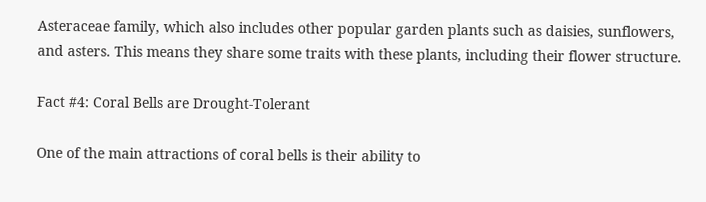Asteraceae family, which also includes other popular garden plants such as daisies, sunflowers, and asters. This means they share some traits with these plants, including their flower structure.

Fact #4: Coral Bells are Drought-Tolerant

One of the main attractions of coral bells is their ability to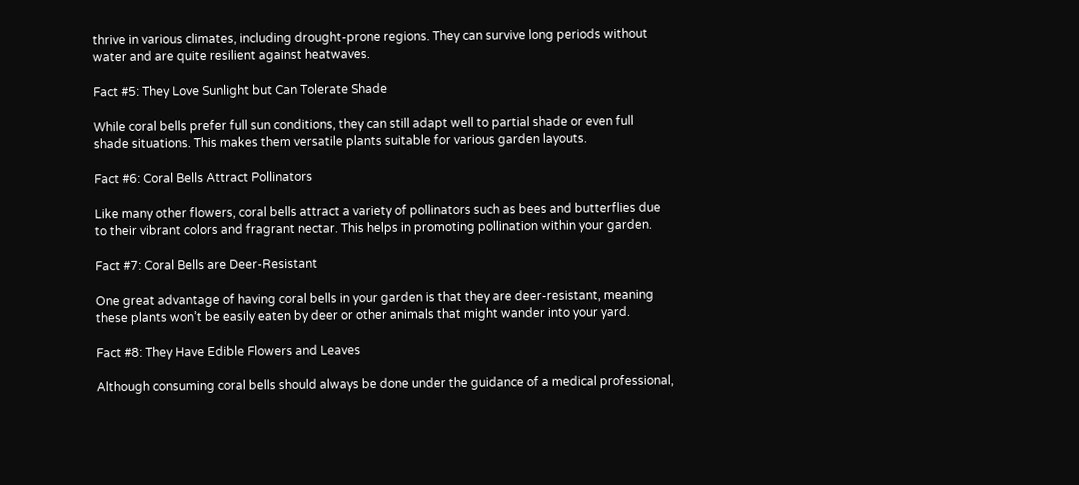thrive in various climates, including drought-prone regions. They can survive long periods without water and are quite resilient against heatwaves.

Fact #5: They Love Sunlight but Can Tolerate Shade

While coral bells prefer full sun conditions, they can still adapt well to partial shade or even full shade situations. This makes them versatile plants suitable for various garden layouts.

Fact #6: Coral Bells Attract Pollinators

Like many other flowers, coral bells attract a variety of pollinators such as bees and butterflies due to their vibrant colors and fragrant nectar. This helps in promoting pollination within your garden.

Fact #7: Coral Bells are Deer-Resistant

One great advantage of having coral bells in your garden is that they are deer-resistant, meaning these plants won’t be easily eaten by deer or other animals that might wander into your yard.

Fact #8: They Have Edible Flowers and Leaves

Although consuming coral bells should always be done under the guidance of a medical professional,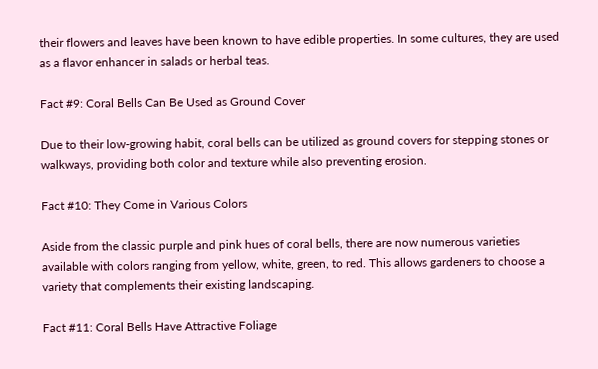their flowers and leaves have been known to have edible properties. In some cultures, they are used as a flavor enhancer in salads or herbal teas.

Fact #9: Coral Bells Can Be Used as Ground Cover

Due to their low-growing habit, coral bells can be utilized as ground covers for stepping stones or walkways, providing both color and texture while also preventing erosion.

Fact #10: They Come in Various Colors

Aside from the classic purple and pink hues of coral bells, there are now numerous varieties available with colors ranging from yellow, white, green, to red. This allows gardeners to choose a variety that complements their existing landscaping.

Fact #11: Coral Bells Have Attractive Foliage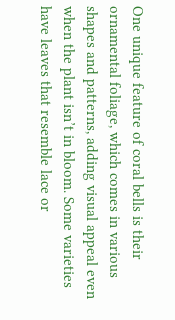One unique feature of coral bells is their ornamental foliage, which comes in various shapes and patterns, adding visual appeal even when the plant isn’t in bloom. Some varieties have leaves that resemble lace or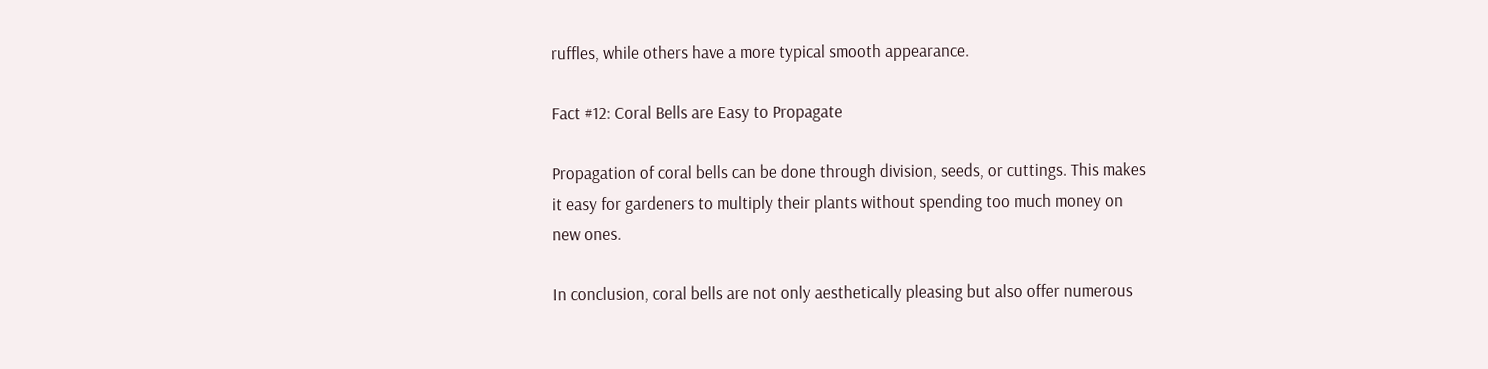ruffles, while others have a more typical smooth appearance.

Fact #12: Coral Bells are Easy to Propagate

Propagation of coral bells can be done through division, seeds, or cuttings. This makes it easy for gardeners to multiply their plants without spending too much money on new ones.

In conclusion, coral bells are not only aesthetically pleasing but also offer numerous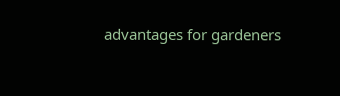advantages for gardeners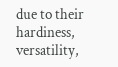due to their hardiness, versatility,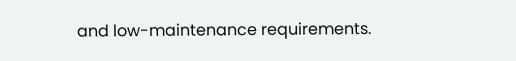and low-maintenance requirements.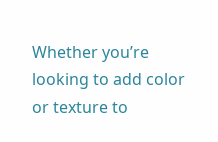Whether you’re looking to add color or texture to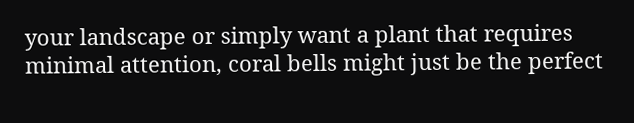your landscape or simply want a plant that requires minimal attention, coral bells might just be the perfect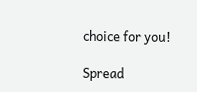choice for you!

Spread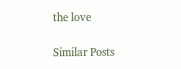the love

Similar Posts